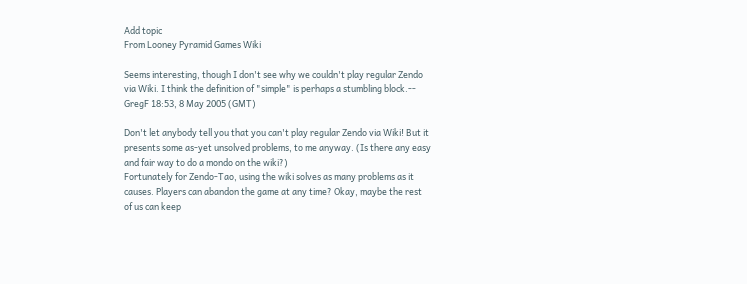Add topic
From Looney Pyramid Games Wiki

Seems interesting, though I don't see why we couldn't play regular Zendo via Wiki. I think the definition of "simple" is perhaps a stumbling block.-- GregF 18:53, 8 May 2005 (GMT)

Don't let anybody tell you that you can't play regular Zendo via Wiki! But it presents some as-yet unsolved problems, to me anyway. (Is there any easy and fair way to do a mondo on the wiki?)
Fortunately for Zendo-Tao, using the wiki solves as many problems as it causes. Players can abandon the game at any time? Okay, maybe the rest of us can keep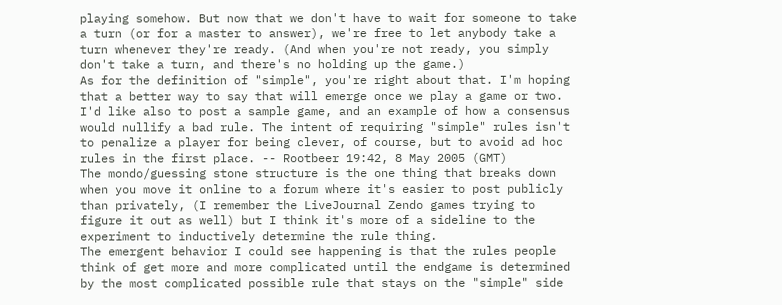playing somehow. But now that we don't have to wait for someone to take a turn (or for a master to answer), we're free to let anybody take a turn whenever they're ready. (And when you're not ready, you simply don't take a turn, and there's no holding up the game.)
As for the definition of "simple", you're right about that. I'm hoping that a better way to say that will emerge once we play a game or two. I'd like also to post a sample game, and an example of how a consensus would nullify a bad rule. The intent of requiring "simple" rules isn't to penalize a player for being clever, of course, but to avoid ad hoc rules in the first place. -- Rootbeer 19:42, 8 May 2005 (GMT)
The mondo/guessing stone structure is the one thing that breaks down when you move it online to a forum where it's easier to post publicly than privately, (I remember the LiveJournal Zendo games trying to figure it out as well) but I think it's more of a sideline to the experiment to inductively determine the rule thing.
The emergent behavior I could see happening is that the rules people think of get more and more complicated until the endgame is determined by the most complicated possible rule that stays on the "simple" side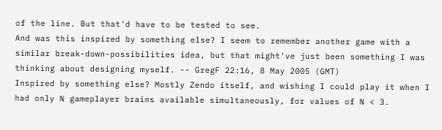of the line. But that'd have to be tested to see.
And was this inspired by something else? I seem to remember another game with a similar break-down-possibilities idea, but that might've just been something I was thinking about designing myself. -- GregF 22:16, 8 May 2005 (GMT)
Inspired by something else? Mostly Zendo itself, and wishing I could play it when I had only N gameplayer brains available simultaneously, for values of N < 3.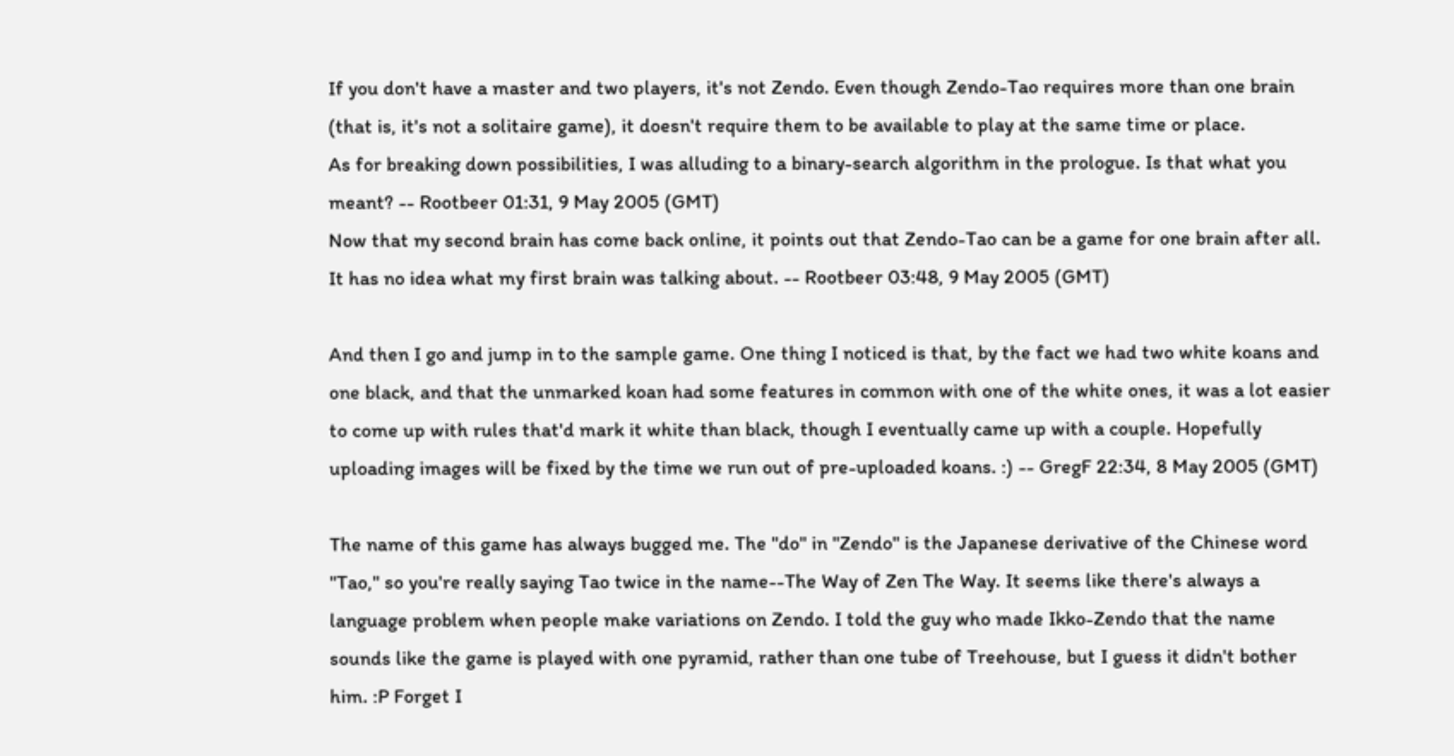If you don't have a master and two players, it's not Zendo. Even though Zendo-Tao requires more than one brain (that is, it's not a solitaire game), it doesn't require them to be available to play at the same time or place.
As for breaking down possibilities, I was alluding to a binary-search algorithm in the prologue. Is that what you meant? -- Rootbeer 01:31, 9 May 2005 (GMT)
Now that my second brain has come back online, it points out that Zendo-Tao can be a game for one brain after all. It has no idea what my first brain was talking about. -- Rootbeer 03:48, 9 May 2005 (GMT)

And then I go and jump in to the sample game. One thing I noticed is that, by the fact we had two white koans and one black, and that the unmarked koan had some features in common with one of the white ones, it was a lot easier to come up with rules that'd mark it white than black, though I eventually came up with a couple. Hopefully uploading images will be fixed by the time we run out of pre-uploaded koans. :) -- GregF 22:34, 8 May 2005 (GMT)

The name of this game has always bugged me. The "do" in "Zendo" is the Japanese derivative of the Chinese word "Tao," so you're really saying Tao twice in the name--The Way of Zen The Way. It seems like there's always a language problem when people make variations on Zendo. I told the guy who made Ikko-Zendo that the name sounds like the game is played with one pyramid, rather than one tube of Treehouse, but I guess it didn't bother him. :P Forget I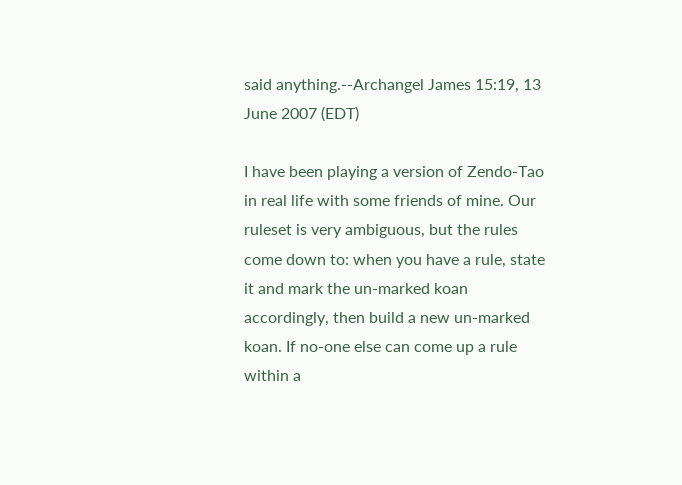said anything.--Archangel James 15:19, 13 June 2007 (EDT)

I have been playing a version of Zendo-Tao in real life with some friends of mine. Our ruleset is very ambiguous, but the rules come down to: when you have a rule, state it and mark the un-marked koan accordingly, then build a new un-marked koan. If no-one else can come up a rule within a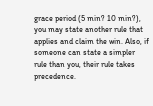grace period (5 min? 10 min?), you may state another rule that applies and claim the win. Also, if someone can state a simpler rule than you, their rule takes precedence.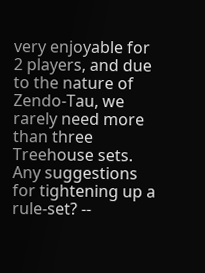very enjoyable for 2 players, and due to the nature of Zendo-Tau, we rarely need more than three Treehouse sets. Any suggestions for tightening up a rule-set? --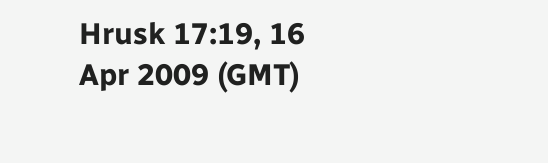Hrusk 17:19, 16 Apr 2009 (GMT)